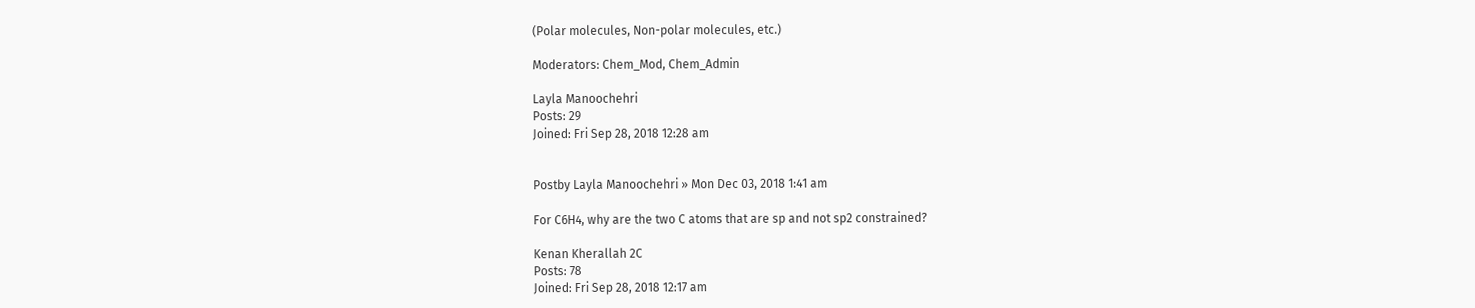(Polar molecules, Non-polar molecules, etc.)

Moderators: Chem_Mod, Chem_Admin

Layla Manoochehri
Posts: 29
Joined: Fri Sep 28, 2018 12:28 am


Postby Layla Manoochehri » Mon Dec 03, 2018 1:41 am

For C6H4, why are the two C atoms that are sp and not sp2 constrained?

Kenan Kherallah 2C
Posts: 78
Joined: Fri Sep 28, 2018 12:17 am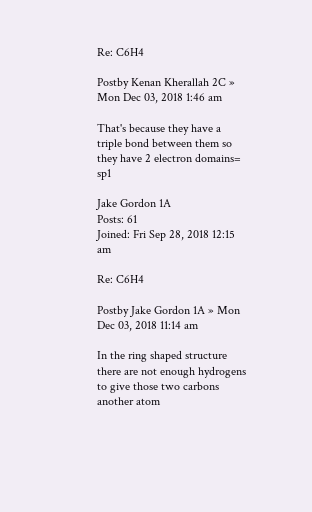Re: C6H4

Postby Kenan Kherallah 2C » Mon Dec 03, 2018 1:46 am

That's because they have a triple bond between them so they have 2 electron domains= sp1

Jake Gordon 1A
Posts: 61
Joined: Fri Sep 28, 2018 12:15 am

Re: C6H4

Postby Jake Gordon 1A » Mon Dec 03, 2018 11:14 am

In the ring shaped structure there are not enough hydrogens to give those two carbons another atom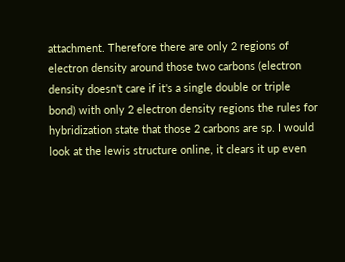attachment. Therefore there are only 2 regions of electron density around those two carbons (electron density doesn't care if it's a single double or triple bond) with only 2 electron density regions the rules for hybridization state that those 2 carbons are sp. I would look at the lewis structure online, it clears it up even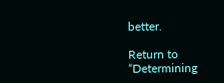better.

Return to “Determining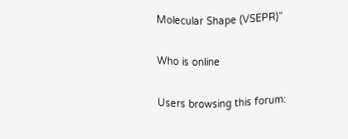Molecular Shape (VSEPR)”

Who is online

Users browsing this forum: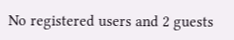No registered users and 2 guests